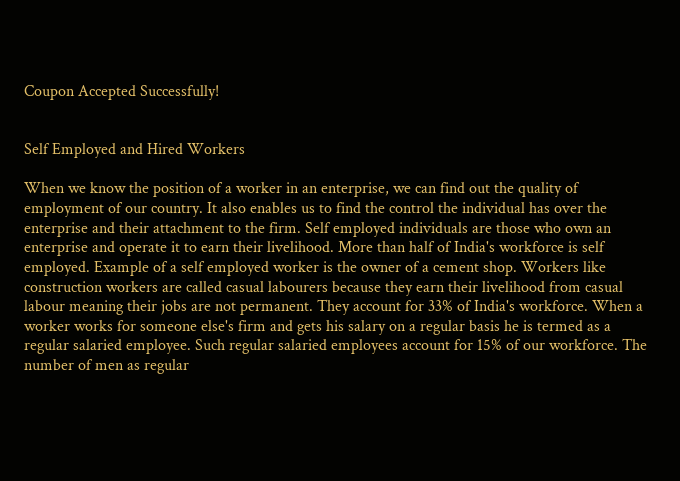Coupon Accepted Successfully!


Self Employed and Hired Workers

When we know the position of a worker in an enterprise, we can find out the quality of employment of our country. It also enables us to find the control the individual has over the enterprise and their attachment to the firm. Self employed individuals are those who own an enterprise and operate it to earn their livelihood. More than half of India's workforce is self employed. Example of a self employed worker is the owner of a cement shop. Workers like construction workers are called casual labourers because they earn their livelihood from casual labour meaning their jobs are not permanent. They account for 33% of India's workforce. When a worker works for someone else's firm and gets his salary on a regular basis he is termed as a regular salaried employee. Such regular salaried employees account for 15% of our workforce. The number of men as regular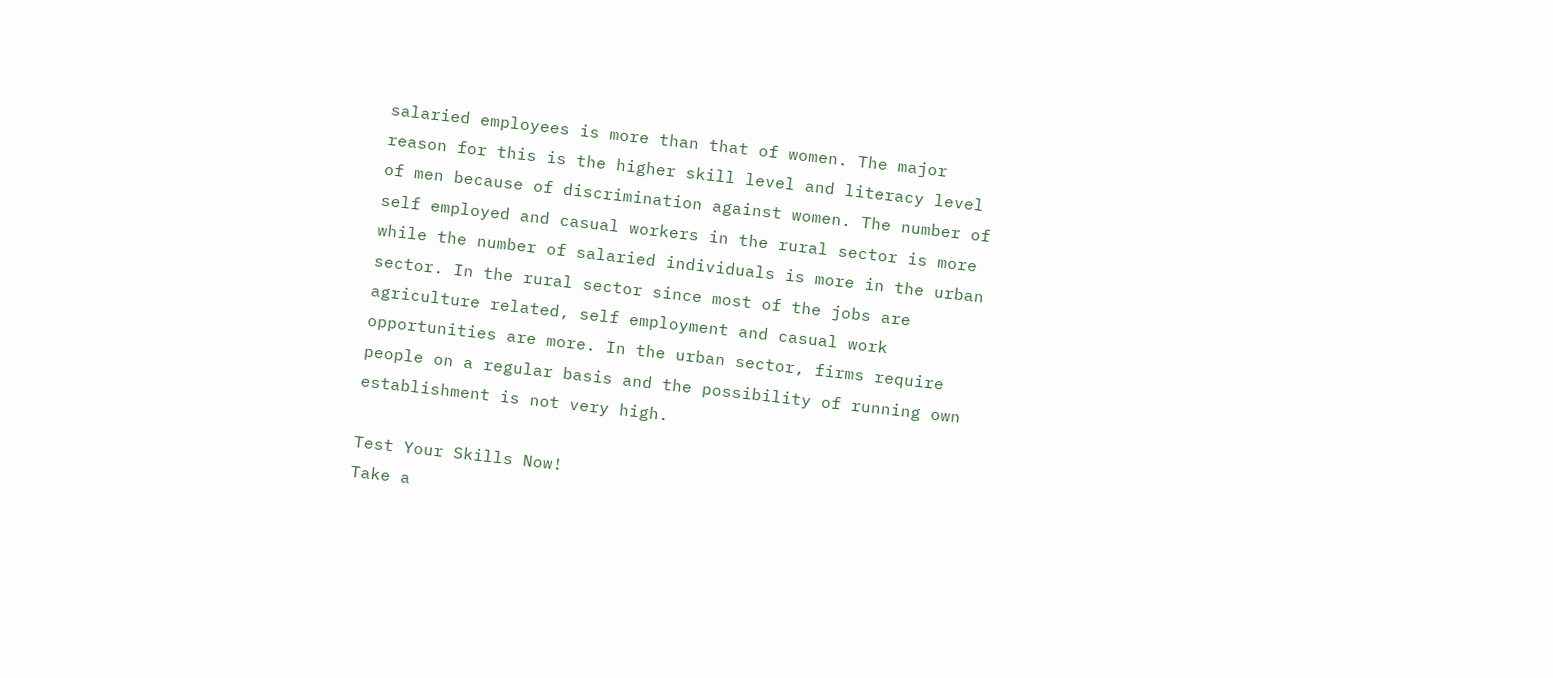salaried employees is more than that of women. The major reason for this is the higher skill level and literacy level of men because of discrimination against women. The number of self employed and casual workers in the rural sector is more while the number of salaried individuals is more in the urban sector. In the rural sector since most of the jobs are agriculture related, self employment and casual work opportunities are more. In the urban sector, firms require people on a regular basis and the possibility of running own establishment is not very high.

Test Your Skills Now!
Take a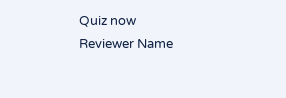Quiz now
Reviewer Name